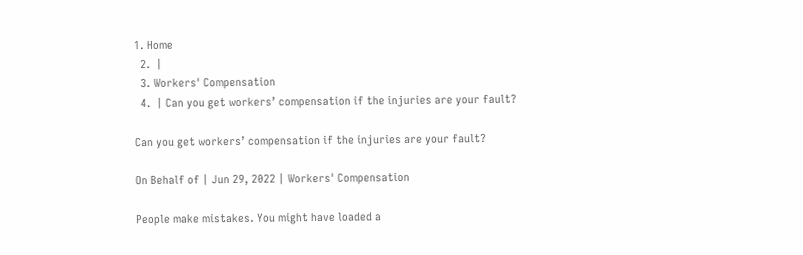1. Home
  2.  |
  3. Workers' Compensation
  4.  | Can you get workers’ compensation if the injuries are your fault?

Can you get workers’ compensation if the injuries are your fault?

On Behalf of | Jun 29, 2022 | Workers' Compensation

People make mistakes. You might have loaded a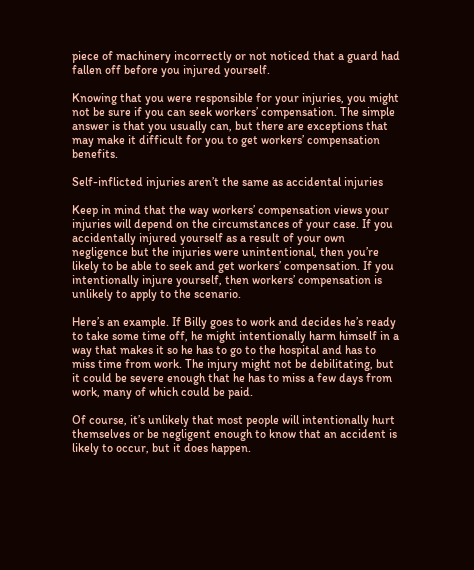piece of machinery incorrectly or not noticed that a guard had fallen off before you injured yourself.

Knowing that you were responsible for your injuries, you might not be sure if you can seek workers’ compensation. The simple answer is that you usually can, but there are exceptions that may make it difficult for you to get workers’ compensation benefits.

Self-inflicted injuries aren’t the same as accidental injuries

Keep in mind that the way workers’ compensation views your injuries will depend on the circumstances of your case. If you accidentally injured yourself as a result of your own negligence but the injuries were unintentional, then you’re likely to be able to seek and get workers’ compensation. If you intentionally injure yourself, then workers’ compensation is unlikely to apply to the scenario.

Here’s an example. If Billy goes to work and decides he’s ready to take some time off, he might intentionally harm himself in a way that makes it so he has to go to the hospital and has to miss time from work. The injury might not be debilitating, but it could be severe enough that he has to miss a few days from work, many of which could be paid.

Of course, it’s unlikely that most people will intentionally hurt themselves or be negligent enough to know that an accident is likely to occur, but it does happen.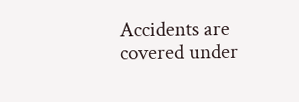Accidents are covered under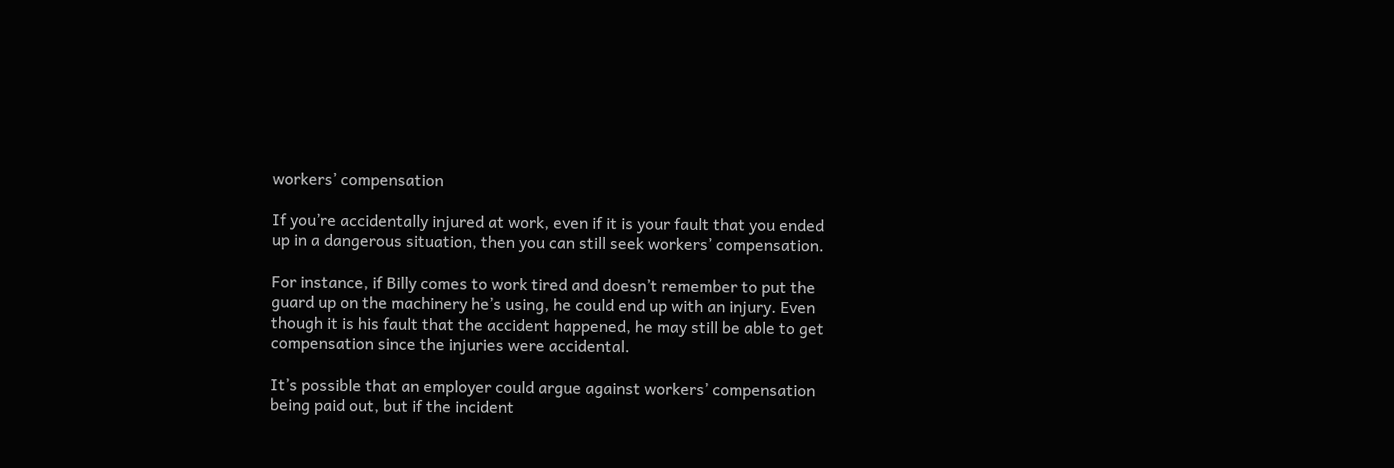workers’ compensation

If you’re accidentally injured at work, even if it is your fault that you ended up in a dangerous situation, then you can still seek workers’ compensation.

For instance, if Billy comes to work tired and doesn’t remember to put the guard up on the machinery he’s using, he could end up with an injury. Even though it is his fault that the accident happened, he may still be able to get compensation since the injuries were accidental.

It’s possible that an employer could argue against workers’ compensation being paid out, but if the incident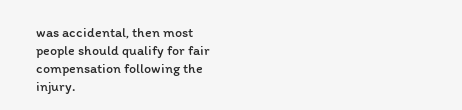was accidental, then most people should qualify for fair compensation following the injury.